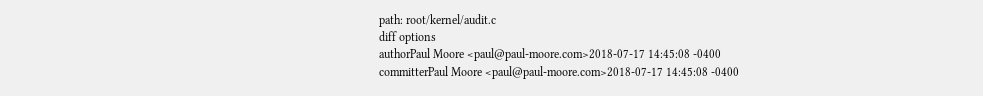path: root/kernel/audit.c
diff options
authorPaul Moore <paul@paul-moore.com>2018-07-17 14:45:08 -0400
committerPaul Moore <paul@paul-moore.com>2018-07-17 14:45:08 -0400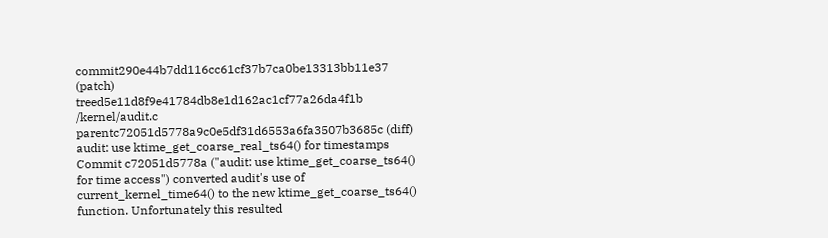commit290e44b7dd116cc61cf37b7ca0be13313bb11e37 (patch)
treed5e11d8f9e41784db8e1d162ac1cf77a26da4f1b /kernel/audit.c
parentc72051d5778a9c0e5df31d6553a6fa3507b3685c (diff)
audit: use ktime_get_coarse_real_ts64() for timestamps
Commit c72051d5778a ("audit: use ktime_get_coarse_ts64() for time access") converted audit's use of current_kernel_time64() to the new ktime_get_coarse_ts64() function. Unfortunately this resulted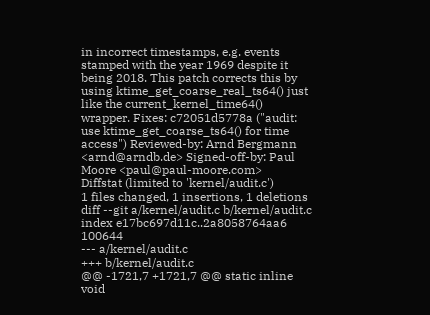in incorrect timestamps, e.g. events stamped with the year 1969 despite it being 2018. This patch corrects this by using ktime_get_coarse_real_ts64() just like the current_kernel_time64() wrapper. Fixes: c72051d5778a ("audit: use ktime_get_coarse_ts64() for time access") Reviewed-by: Arnd Bergmann <arnd@arndb.de> Signed-off-by: Paul Moore <paul@paul-moore.com>
Diffstat (limited to 'kernel/audit.c')
1 files changed, 1 insertions, 1 deletions
diff --git a/kernel/audit.c b/kernel/audit.c
index e17bc697d11c..2a8058764aa6 100644
--- a/kernel/audit.c
+++ b/kernel/audit.c
@@ -1721,7 +1721,7 @@ static inline void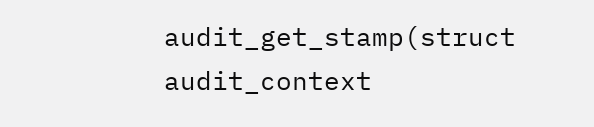audit_get_stamp(struct audit_context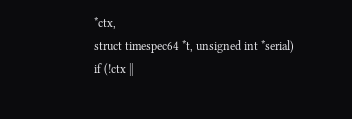*ctx,
struct timespec64 *t, unsigned int *serial)
if (!ctx ||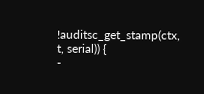!auditsc_get_stamp(ctx, t, serial)) {
-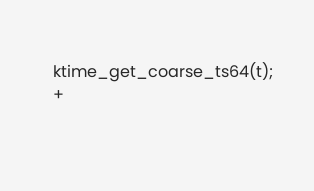ktime_get_coarse_ts64(t);
+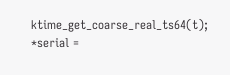ktime_get_coarse_real_ts64(t);
*serial =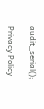audit_serial();

Privacy Policy